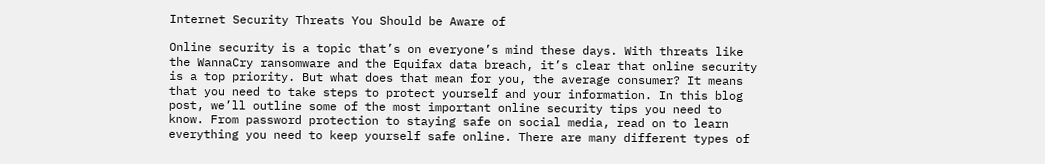Internet Security Threats You Should be Aware of

Online security is a topic that’s on everyone’s mind these days. With threats like the WannaCry ransomware and the Equifax data breach, it’s clear that online security is a top priority. But what does that mean for you, the average consumer? It means that you need to take steps to protect yourself and your information. In this blog post, we’ll outline some of the most important online security tips you need to know. From password protection to staying safe on social media, read on to learn everything you need to keep yourself safe online. There are many different types of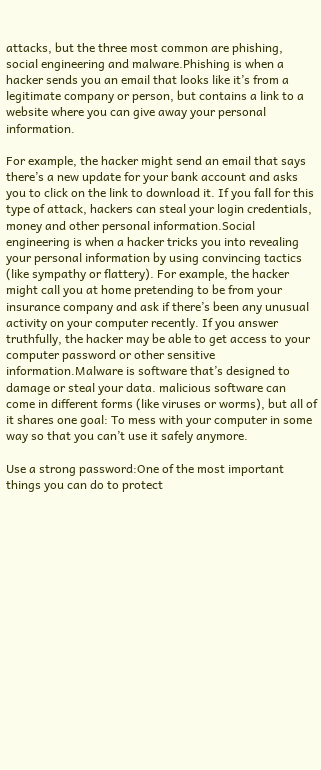attacks, but the three most common are phishing, social engineering and malware.Phishing is when a hacker sends you an email that looks like it’s from a legitimate company or person, but contains a link to a website where you can give away your personal information.

For example, the hacker might send an email that says there’s a new update for your bank account and asks you to click on the link to download it. If you fall for this type of attack, hackers can steal your login credentials, money and other personal information.Social engineering is when a hacker tricks you into revealing your personal information by using convincing tactics (like sympathy or flattery). For example, the hacker might call you at home pretending to be from your insurance company and ask if there’s been any unusual activity on your computer recently. If you answer truthfully, the hacker may be able to get access to your computer password or other sensitive information.Malware is software that’s designed to damage or steal your data. malicious software can come in different forms (like viruses or worms), but all of it shares one goal: To mess with your computer in some way so that you can’t use it safely anymore.

Use a strong password:One of the most important things you can do to protect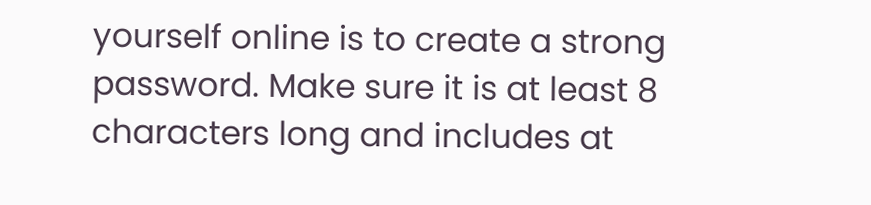yourself online is to create a strong password. Make sure it is at least 8 characters long and includes at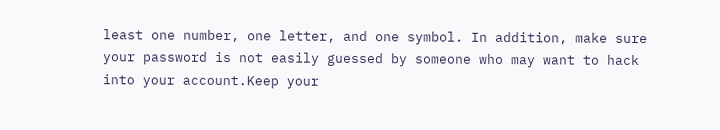least one number, one letter, and one symbol. In addition, make sure your password is not easily guessed by someone who may want to hack into your account.Keep your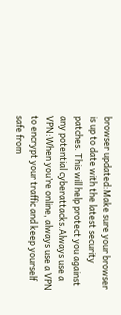browser updated:Make sure your browser is up to date with the latest security patches. This will help protect you against any potential cyberattacks.Always use a VPN:When you’re online, always use a VPN to encrypt your traffic and keep yourself safe from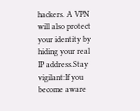hackers. A VPN will also protect your identity by hiding your real IP address.Stay vigilant:If you become aware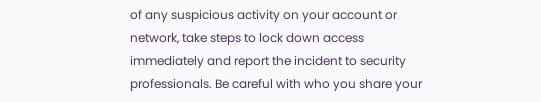of any suspicious activity on your account or network, take steps to lock down access immediately and report the incident to security professionals. Be careful with who you share your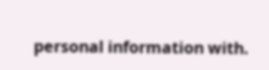personal information with.